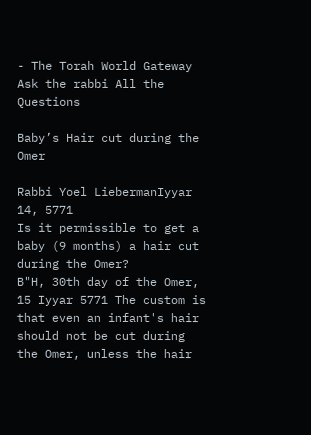- The Torah World Gateway
Ask the rabbi All the Questions

Baby’s Hair cut during the Omer

Rabbi Yoel LiebermanIyyar 14, 5771
Is it permissible to get a baby (9 months) a hair cut during the Omer?
B"H, 30th day of the Omer, 15 Iyyar 5771 The custom is that even an infant's hair should not be cut during the Omer, unless the hair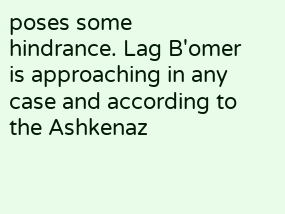poses some hindrance. Lag B'omer is approaching in any case and according to the Ashkenaz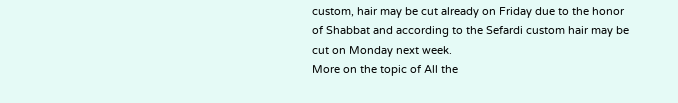custom, hair may be cut already on Friday due to the honor of Shabbat and according to the Sefardi custom hair may be cut on Monday next week.
More on the topic of All the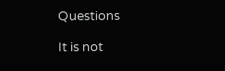Questions

It is not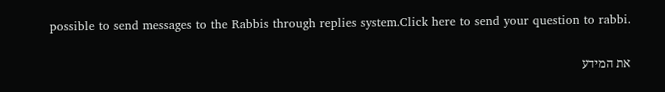possible to send messages to the Rabbis through replies system.Click here to send your question to rabbi.

את המידע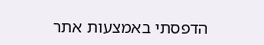הדפסתי באמצעות אתר